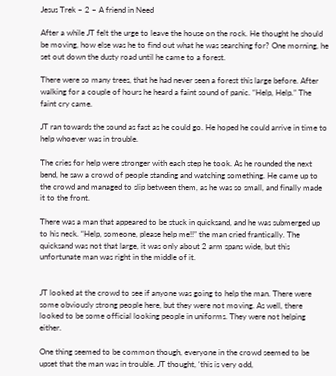Jesus Trek – 2 – A friend in Need

After a while JT felt the urge to leave the house on the rock. He thought he should be moving, how else was he to find out what he was searching for? One morning, he set out down the dusty road until he came to a forest.

There were so many trees, that he had never seen a forest this large before. After walking for a couple of hours he heard a faint sound of panic. “Help, Help.” The faint cry came.

JT ran towards the sound as fast as he could go. He hoped he could arrive in time to help whoever was in trouble.

The cries for help were stronger with each step he took. As he rounded the next bend, he saw a crowd of people standing and watching something. He came up to the crowd and managed to slip between them, as he was so small, and finally made it to the front.

There was a man that appeared to be stuck in quicksand, and he was submerged up to his neck. “Help, someone, please help me!!” the man cried frantically. The quicksand was not that large, it was only about 2 arm spans wide, but this unfortunate man was right in the middle of it.


JT looked at the crowd to see if anyone was going to help the man. There were some obviously strong people here, but they were not moving. As well, there looked to be some official looking people in uniforms. They were not helping either.

One thing seemed to be common though, everyone in the crowd seemed to be upset that the man was in trouble. JT thought, ‘this is very odd,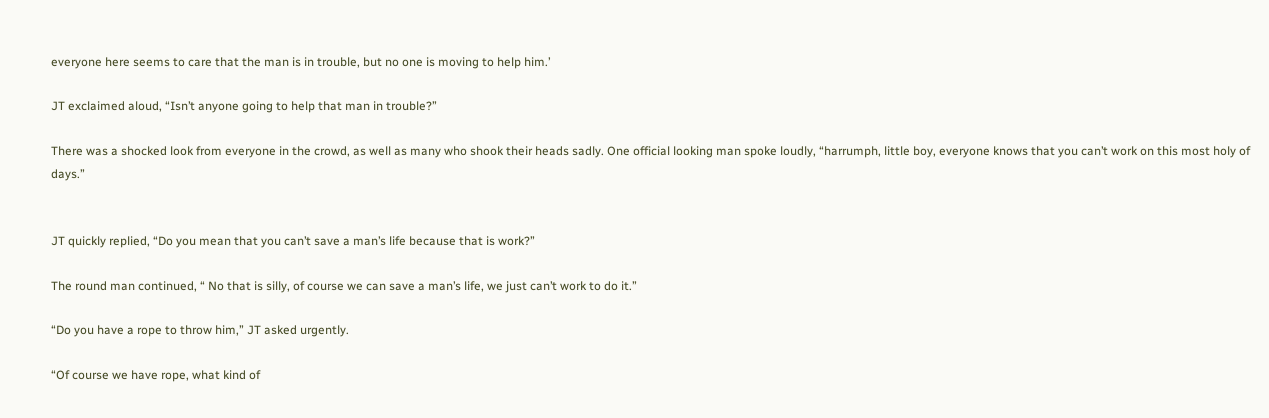everyone here seems to care that the man is in trouble, but no one is moving to help him.’

JT exclaimed aloud, “Isn’t anyone going to help that man in trouble?”

There was a shocked look from everyone in the crowd, as well as many who shook their heads sadly. One official looking man spoke loudly, “harrumph, little boy, everyone knows that you can’t work on this most holy of days.”


JT quickly replied, “Do you mean that you can’t save a man’s life because that is work?”

The round man continued, “ No that is silly, of course we can save a man’s life, we just can’t work to do it.”

“Do you have a rope to throw him,” JT asked urgently.

“Of course we have rope, what kind of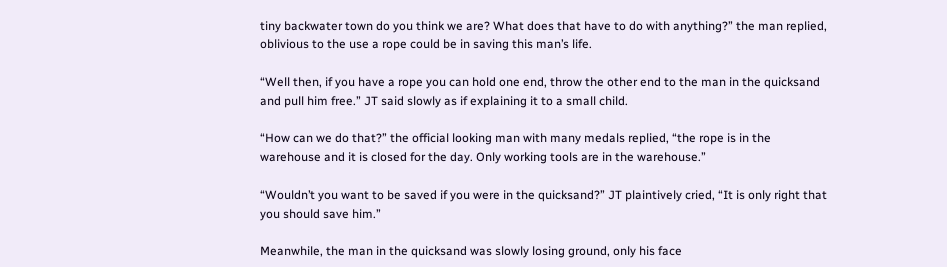tiny backwater town do you think we are? What does that have to do with anything?” the man replied, oblivious to the use a rope could be in saving this man’s life.

“Well then, if you have a rope you can hold one end, throw the other end to the man in the quicksand and pull him free.” JT said slowly as if explaining it to a small child.

“How can we do that?” the official looking man with many medals replied, “the rope is in the warehouse and it is closed for the day. Only working tools are in the warehouse.”

“Wouldn’t you want to be saved if you were in the quicksand?” JT plaintively cried, “It is only right that you should save him.”

Meanwhile, the man in the quicksand was slowly losing ground, only his face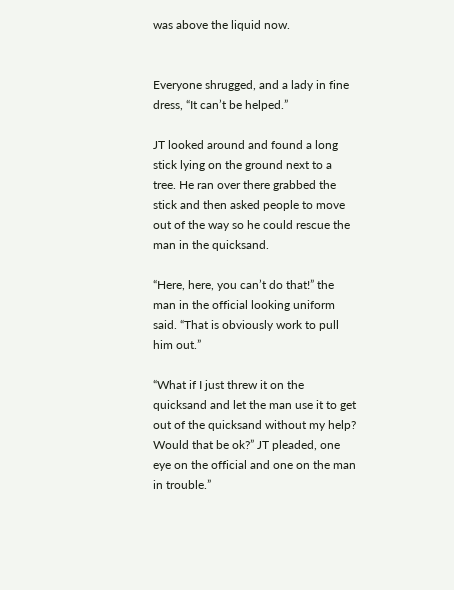was above the liquid now.


Everyone shrugged, and a lady in fine dress, “It can’t be helped.”

JT looked around and found a long stick lying on the ground next to a tree. He ran over there grabbed the stick and then asked people to move out of the way so he could rescue the man in the quicksand.

“Here, here, you can’t do that!” the man in the official looking uniform said. “That is obviously work to pull him out.”

“What if I just threw it on the quicksand and let the man use it to get out of the quicksand without my help? Would that be ok?” JT pleaded, one eye on the official and one on the man in trouble.”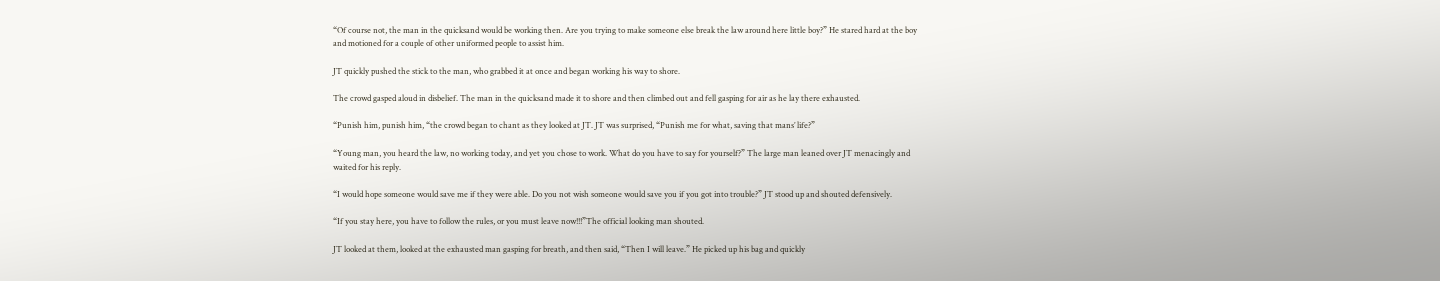“Of course not, the man in the quicksand would be working then. Are you trying to make someone else break the law around here little boy?” He stared hard at the boy and motioned for a couple of other uniformed people to assist him.

JT quickly pushed the stick to the man, who grabbed it at once and began working his way to shore.

The crowd gasped aloud in disbelief. The man in the quicksand made it to shore and then climbed out and fell gasping for air as he lay there exhausted.

“Punish him, punish him, “the crowd began to chant as they looked at JT. JT was surprised, “Punish me for what, saving that mans’ life?”

“Young man, you heard the law, no working today, and yet you chose to work. What do you have to say for yourself?” The large man leaned over JT menacingly and waited for his reply.

“I would hope someone would save me if they were able. Do you not wish someone would save you if you got into trouble?” JT stood up and shouted defensively.

“If you stay here, you have to follow the rules, or you must leave now!!!”The official looking man shouted.

JT looked at them, looked at the exhausted man gasping for breath, and then said, “Then I will leave.” He picked up his bag and quickly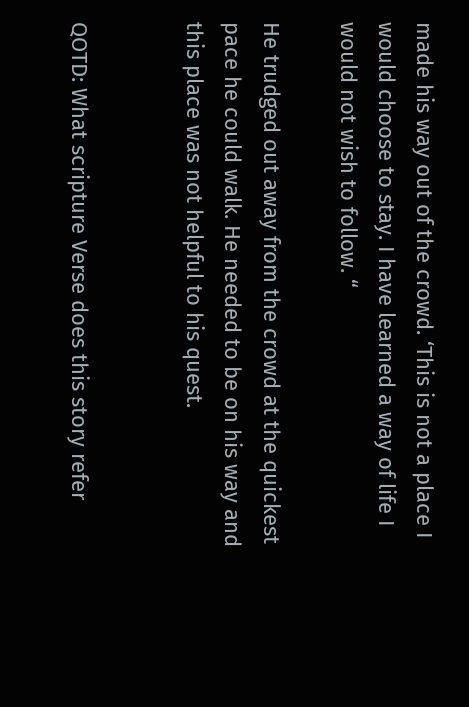made his way out of the crowd. ‘This is not a place I would choose to stay. I have learned a way of life I would not wish to follow. “

He trudged out away from the crowd at the quickest pace he could walk. He needed to be on his way and this place was not helpful to his quest.


QOTD: What scripture Verse does this story refer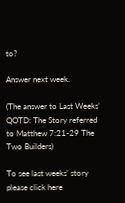to?

Answer next week.

(The answer to Last Weeks’ QOTD: The Story referred to Matthew 7:21-29 The Two Builders)

To see last weeks’ story please click here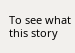To see what this story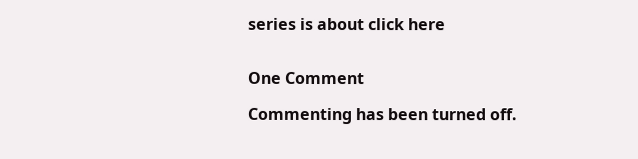series is about click here


One Comment

Commenting has been turned off.